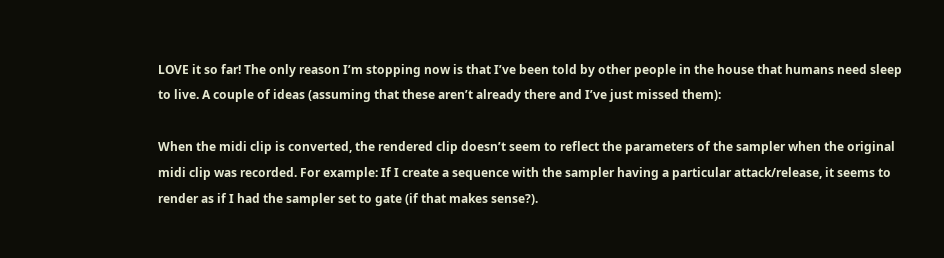LOVE it so far! The only reason I’m stopping now is that I’ve been told by other people in the house that humans need sleep to live. A couple of ideas (assuming that these aren’t already there and I’ve just missed them):

When the midi clip is converted, the rendered clip doesn’t seem to reflect the parameters of the sampler when the original midi clip was recorded. For example: If I create a sequence with the sampler having a particular attack/release, it seems to render as if I had the sampler set to gate (if that makes sense?).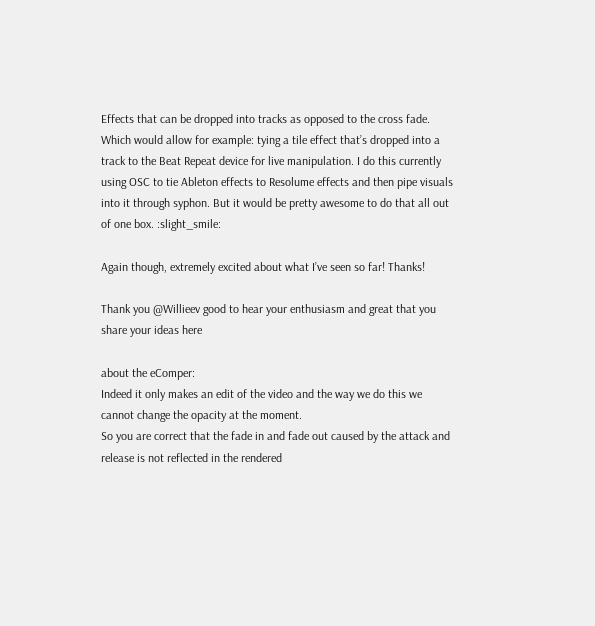Effects that can be dropped into tracks as opposed to the cross fade. Which would allow for example: tying a tile effect that’s dropped into a track to the Beat Repeat device for live manipulation. I do this currently using OSC to tie Ableton effects to Resolume effects and then pipe visuals into it through syphon. But it would be pretty awesome to do that all out of one box. :slight_smile:

Again though, extremely excited about what I’ve seen so far! Thanks!

Thank you @Willieev good to hear your enthusiasm and great that you share your ideas here

about the eComper:
Indeed it only makes an edit of the video and the way we do this we cannot change the opacity at the moment.
So you are correct that the fade in and fade out caused by the attack and release is not reflected in the rendered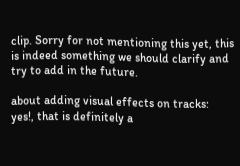clip. Sorry for not mentioning this yet, this is indeed something we should clarify and try to add in the future.

about adding visual effects on tracks:
yes!, that is definitely a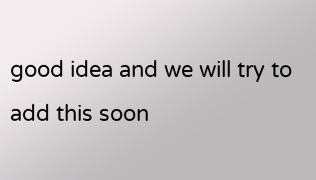good idea and we will try to add this soon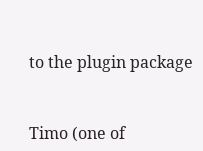to the plugin package


Timo (one of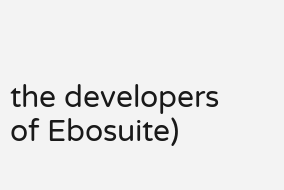the developers of Ebosuite)